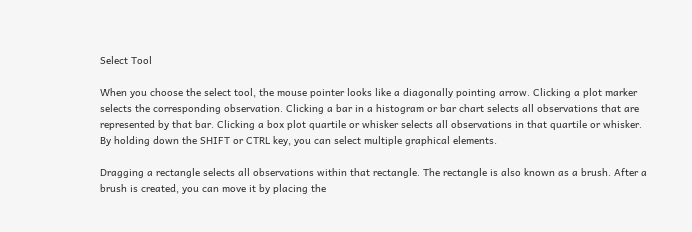Select Tool

When you choose the select tool, the mouse pointer looks like a diagonally pointing arrow. Clicking a plot marker selects the corresponding observation. Clicking a bar in a histogram or bar chart selects all observations that are represented by that bar. Clicking a box plot quartile or whisker selects all observations in that quartile or whisker. By holding down the SHIFT or CTRL key, you can select multiple graphical elements.

Dragging a rectangle selects all observations within that rectangle. The rectangle is also known as a brush. After a brush is created, you can move it by placing the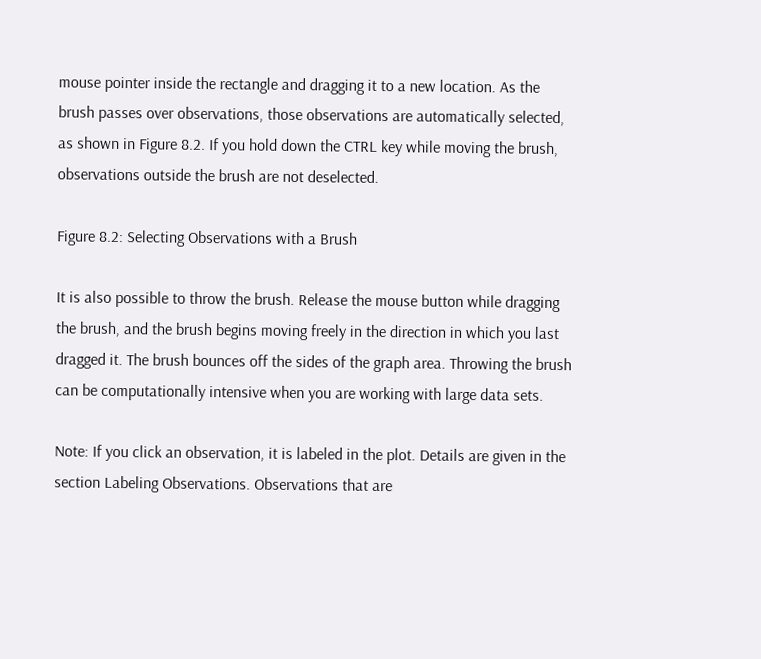mouse pointer inside the rectangle and dragging it to a new location. As the brush passes over observations, those observations are automatically selected, as shown in Figure 8.2. If you hold down the CTRL key while moving the brush, observations outside the brush are not deselected.

Figure 8.2: Selecting Observations with a Brush

It is also possible to throw the brush. Release the mouse button while dragging the brush, and the brush begins moving freely in the direction in which you last dragged it. The brush bounces off the sides of the graph area. Throwing the brush can be computationally intensive when you are working with large data sets.

Note: If you click an observation, it is labeled in the plot. Details are given in the section Labeling Observations. Observations that are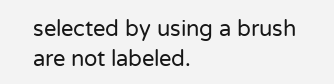selected by using a brush are not labeled.